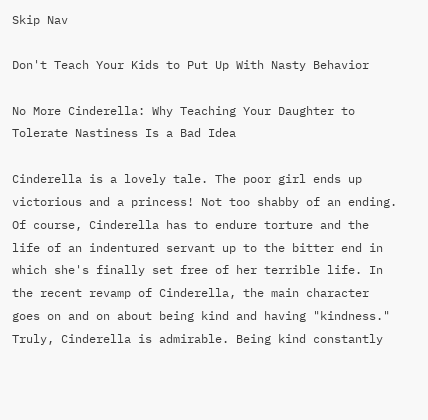Skip Nav

Don't Teach Your Kids to Put Up With Nasty Behavior

No More Cinderella: Why Teaching Your Daughter to Tolerate Nastiness Is a Bad Idea

Cinderella is a lovely tale. The poor girl ends up victorious and a princess! Not too shabby of an ending. Of course, Cinderella has to endure torture and the life of an indentured servant up to the bitter end in which she's finally set free of her terrible life. In the recent revamp of Cinderella, the main character goes on and on about being kind and having "kindness." Truly, Cinderella is admirable. Being kind constantly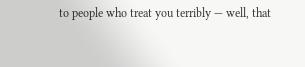to people who treat you terribly — well, that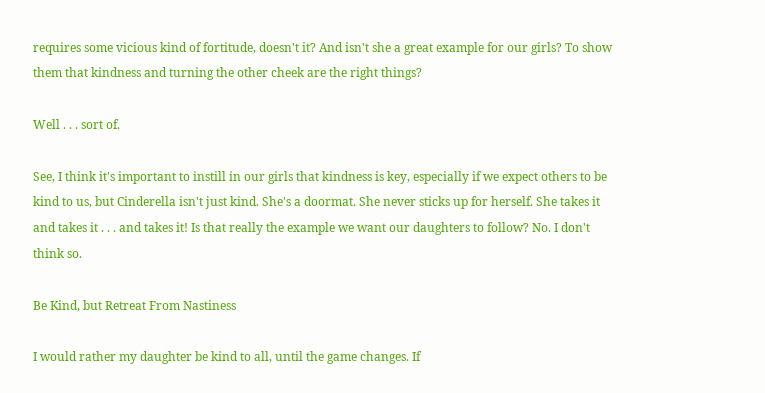requires some vicious kind of fortitude, doesn't it? And isn't she a great example for our girls? To show them that kindness and turning the other cheek are the right things?

Well . . . sort of.

See, I think it's important to instill in our girls that kindness is key, especially if we expect others to be kind to us, but Cinderella isn't just kind. She's a doormat. She never sticks up for herself. She takes it and takes it . . . and takes it! Is that really the example we want our daughters to follow? No. I don't think so.

Be Kind, but Retreat From Nastiness

I would rather my daughter be kind to all, until the game changes. If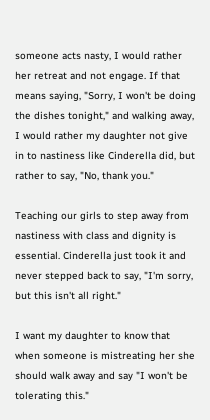someone acts nasty, I would rather her retreat and not engage. If that means saying, "Sorry, I won't be doing the dishes tonight," and walking away, I would rather my daughter not give in to nastiness like Cinderella did, but rather to say, "No, thank you."

Teaching our girls to step away from nastiness with class and dignity is essential. Cinderella just took it and never stepped back to say, "I'm sorry, but this isn't all right."

I want my daughter to know that when someone is mistreating her she should walk away and say "I won't be tolerating this."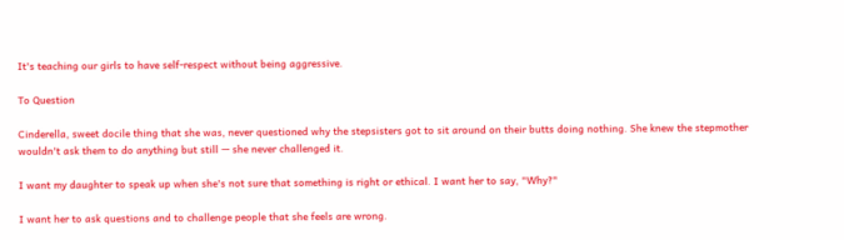It's teaching our girls to have self-respect without being aggressive.

To Question

Cinderella, sweet docile thing that she was, never questioned why the stepsisters got to sit around on their butts doing nothing. She knew the stepmother wouldn't ask them to do anything but still — she never challenged it.

I want my daughter to speak up when she's not sure that something is right or ethical. I want her to say, "Why?"

I want her to ask questions and to challenge people that she feels are wrong.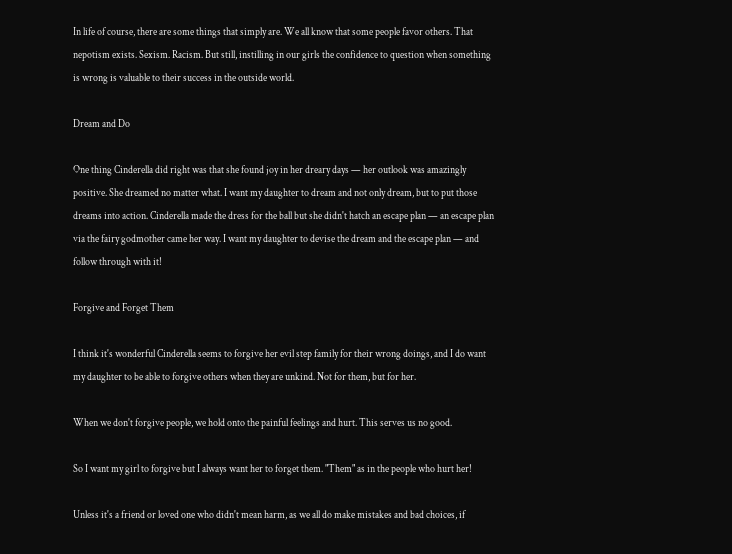In life of course, there are some things that simply are. We all know that some people favor others. That nepotism exists. Sexism. Racism. But still, instilling in our girls the confidence to question when something is wrong is valuable to their success in the outside world.

Dream and Do

One thing Cinderella did right was that she found joy in her dreary days — her outlook was amazingly positive. She dreamed no matter what. I want my daughter to dream and not only dream, but to put those dreams into action. Cinderella made the dress for the ball but she didn't hatch an escape plan — an escape plan via the fairy godmother came her way. I want my daughter to devise the dream and the escape plan — and follow through with it!

Forgive and Forget Them

I think it's wonderful Cinderella seems to forgive her evil step family for their wrong doings, and I do want my daughter to be able to forgive others when they are unkind. Not for them, but for her.

When we don't forgive people, we hold onto the painful feelings and hurt. This serves us no good.

So I want my girl to forgive but I always want her to forget them. "Them" as in the people who hurt her!

Unless it's a friend or loved one who didn't mean harm, as we all do make mistakes and bad choices, if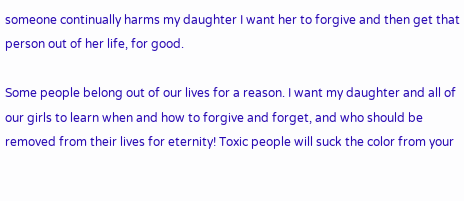someone continually harms my daughter I want her to forgive and then get that person out of her life, for good.

Some people belong out of our lives for a reason. I want my daughter and all of our girls to learn when and how to forgive and forget, and who should be removed from their lives for eternity! Toxic people will suck the color from your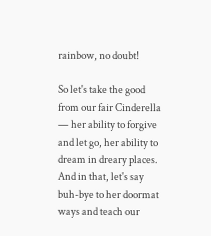rainbow, no doubt!

So let's take the good from our fair Cinderella — her ability to forgive and let go, her ability to dream in dreary places. And in that, let's say buh-bye to her doormat ways and teach our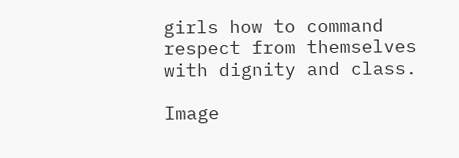girls how to command respect from themselves with dignity and class.

Image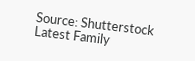Source: Shutterstock
Latest Family